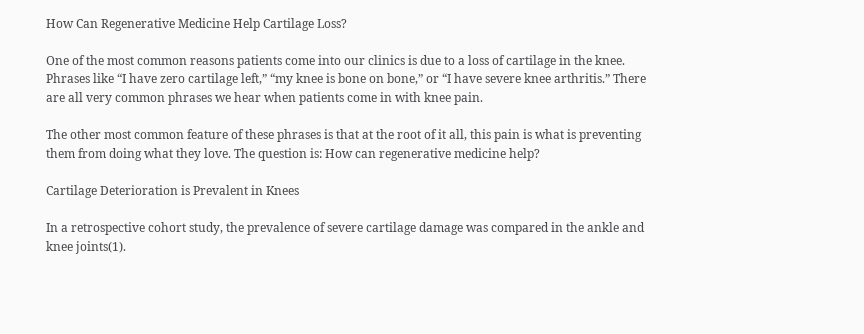How Can Regenerative Medicine Help Cartilage Loss?

One of the most common reasons patients come into our clinics is due to a loss of cartilage in the knee. Phrases like “I have zero cartilage left,” “my knee is bone on bone,” or “I have severe knee arthritis.” There are all very common phrases we hear when patients come in with knee pain.

The other most common feature of these phrases is that at the root of it all, this pain is what is preventing them from doing what they love. The question is: How can regenerative medicine help?

Cartilage Deterioration is Prevalent in Knees

In a retrospective cohort study, the prevalence of severe cartilage damage was compared in the ankle and knee joints(1).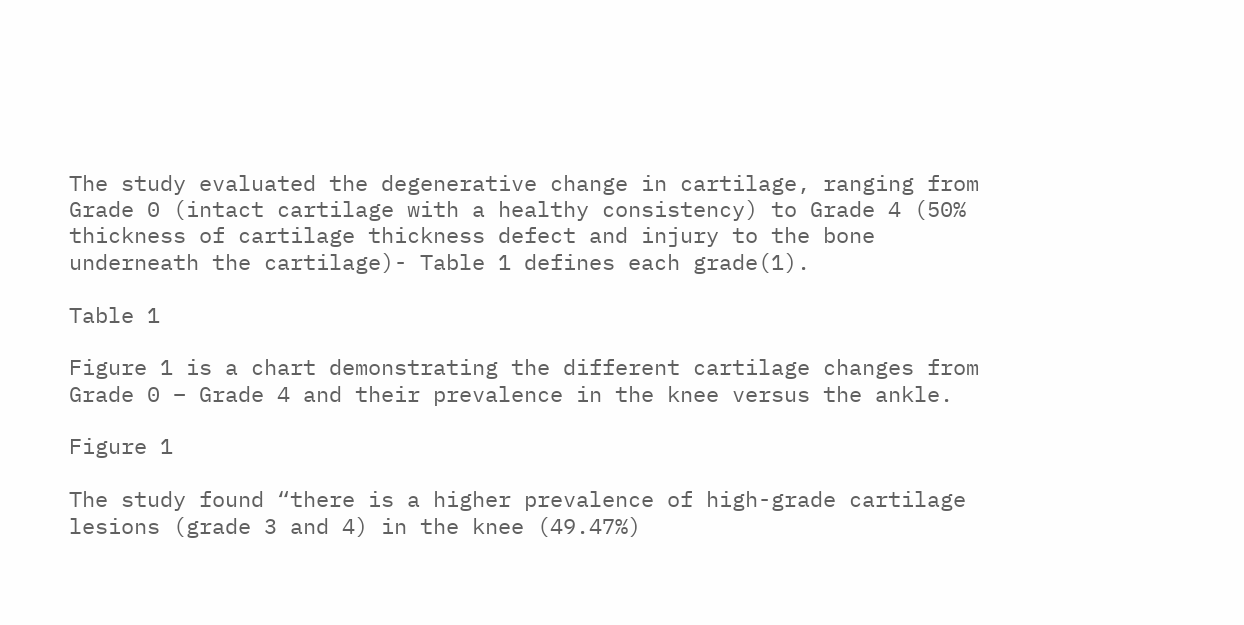The study evaluated the degenerative change in cartilage, ranging from Grade 0 (intact cartilage with a healthy consistency) to Grade 4 (50% thickness of cartilage thickness defect and injury to the bone underneath the cartilage)- Table 1 defines each grade(1).

Table 1

Figure 1 is a chart demonstrating the different cartilage changes from Grade 0 – Grade 4 and their prevalence in the knee versus the ankle.

Figure 1

The study found “there is a higher prevalence of high-grade cartilage lesions (grade 3 and 4) in the knee (49.47%)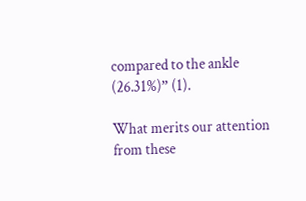compared to the ankle (26.31%)” (1).

What merits our attention from these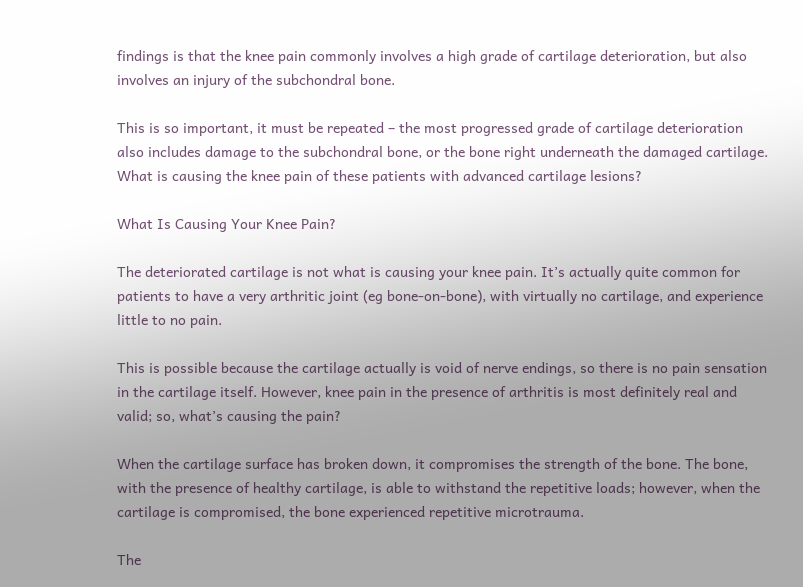findings is that the knee pain commonly involves a high grade of cartilage deterioration, but also involves an injury of the subchondral bone.

This is so important, it must be repeated – the most progressed grade of cartilage deterioration also includes damage to the subchondral bone, or the bone right underneath the damaged cartilage. What is causing the knee pain of these patients with advanced cartilage lesions?

What Is Causing Your Knee Pain?

The deteriorated cartilage is not what is causing your knee pain. It’s actually quite common for patients to have a very arthritic joint (eg bone-on-bone), with virtually no cartilage, and experience little to no pain.

This is possible because the cartilage actually is void of nerve endings, so there is no pain sensation in the cartilage itself. However, knee pain in the presence of arthritis is most definitely real and valid; so, what’s causing the pain?

When the cartilage surface has broken down, it compromises the strength of the bone. The bone, with the presence of healthy cartilage, is able to withstand the repetitive loads; however, when the cartilage is compromised, the bone experienced repetitive microtrauma.

The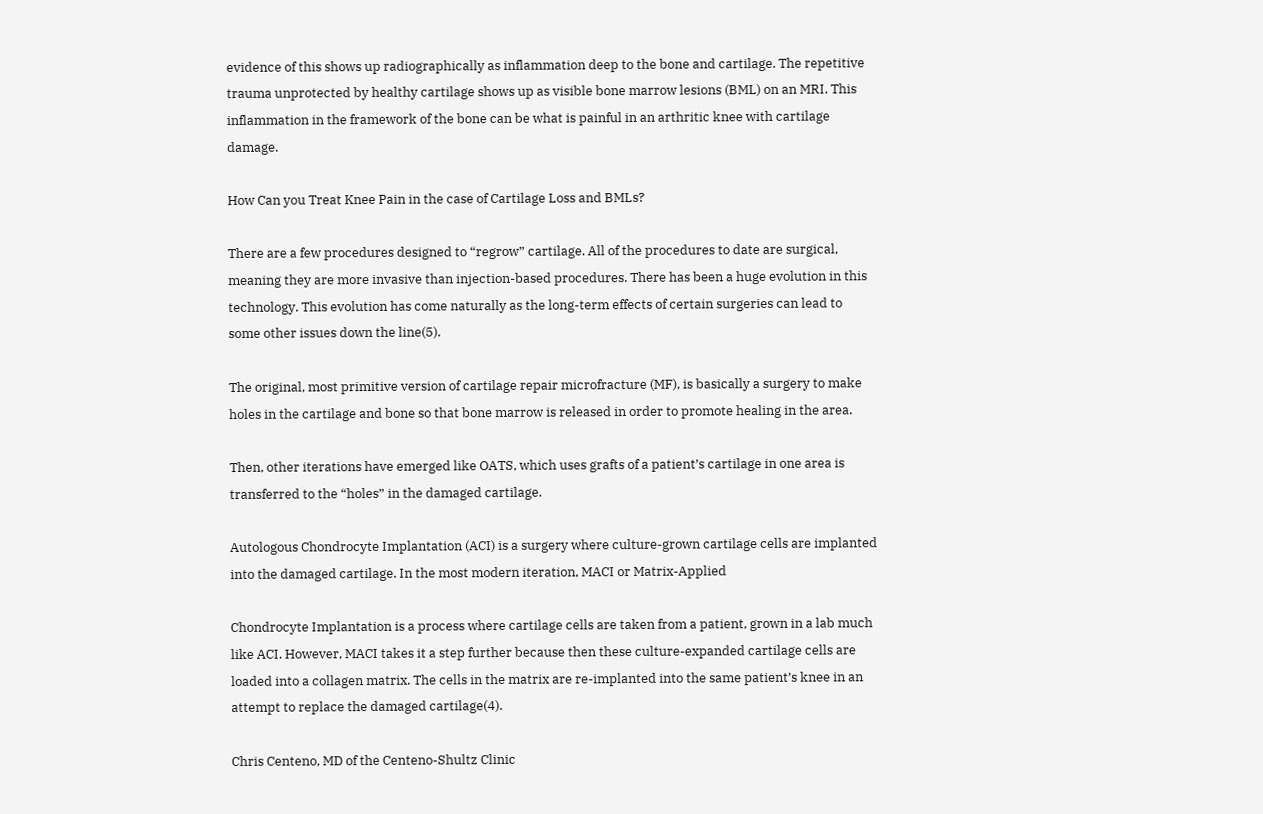evidence of this shows up radiographically as inflammation deep to the bone and cartilage. The repetitive trauma unprotected by healthy cartilage shows up as visible bone marrow lesions (BML) on an MRI. This inflammation in the framework of the bone can be what is painful in an arthritic knee with cartilage damage.

How Can you Treat Knee Pain in the case of Cartilage Loss and BMLs?

There are a few procedures designed to “regrow” cartilage. All of the procedures to date are surgical, meaning they are more invasive than injection-based procedures. There has been a huge evolution in this technology. This evolution has come naturally as the long-term effects of certain surgeries can lead to some other issues down the line(5).

The original, most primitive version of cartilage repair microfracture (MF), is basically a surgery to make holes in the cartilage and bone so that bone marrow is released in order to promote healing in the area.

Then, other iterations have emerged like OATS, which uses grafts of a patient’s cartilage in one area is transferred to the “holes” in the damaged cartilage.

Autologous Chondrocyte Implantation (ACI) is a surgery where culture-grown cartilage cells are implanted into the damaged cartilage. In the most modern iteration, MACI or Matrix-Applied

Chondrocyte Implantation is a process where cartilage cells are taken from a patient, grown in a lab much like ACI. However, MACI takes it a step further because then these culture-expanded cartilage cells are loaded into a collagen matrix. The cells in the matrix are re-implanted into the same patient’s knee in an attempt to replace the damaged cartilage(4).

Chris Centeno, MD of the Centeno-Shultz Clinic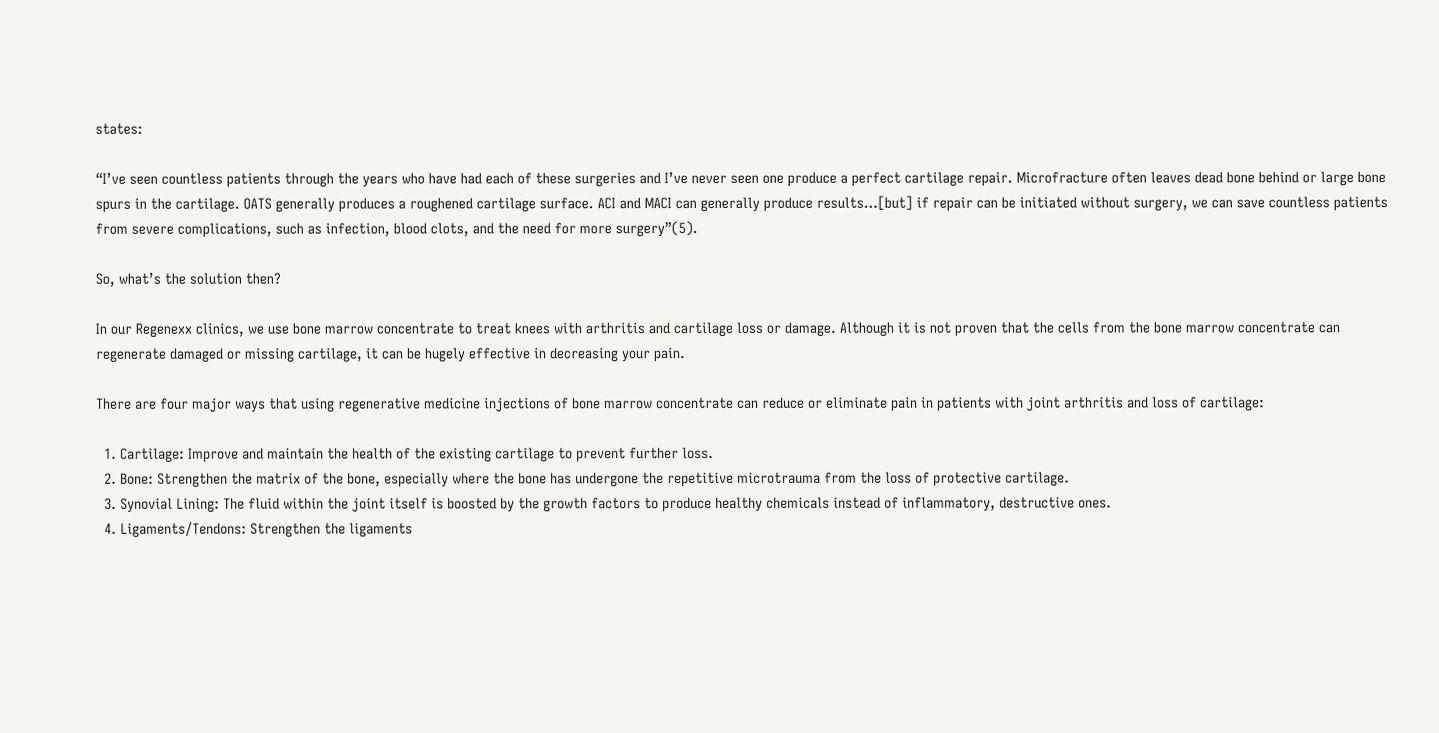states:

“I’ve seen countless patients through the years who have had each of these surgeries and I’ve never seen one produce a perfect cartilage repair. Microfracture often leaves dead bone behind or large bone spurs in the cartilage. OATS generally produces a roughened cartilage surface. ACI and MACI can generally produce results…[but] if repair can be initiated without surgery, we can save countless patients from severe complications, such as infection, blood clots, and the need for more surgery”(5).

So, what’s the solution then?

In our Regenexx clinics, we use bone marrow concentrate to treat knees with arthritis and cartilage loss or damage. Although it is not proven that the cells from the bone marrow concentrate can regenerate damaged or missing cartilage, it can be hugely effective in decreasing your pain.

There are four major ways that using regenerative medicine injections of bone marrow concentrate can reduce or eliminate pain in patients with joint arthritis and loss of cartilage:

  1. Cartilage: Improve and maintain the health of the existing cartilage to prevent further loss.
  2. Bone: Strengthen the matrix of the bone, especially where the bone has undergone the repetitive microtrauma from the loss of protective cartilage.
  3. Synovial Lining: The fluid within the joint itself is boosted by the growth factors to produce healthy chemicals instead of inflammatory, destructive ones.
  4. Ligaments/Tendons: Strengthen the ligaments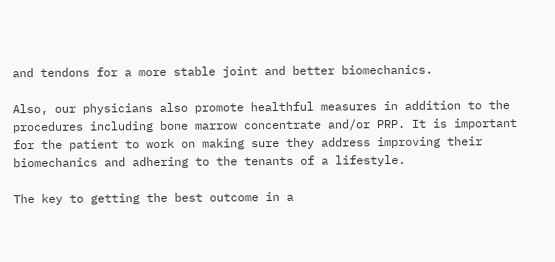and tendons for a more stable joint and better biomechanics.

Also, our physicians also promote healthful measures in addition to the procedures including bone marrow concentrate and/or PRP. It is important for the patient to work on making sure they address improving their biomechanics and adhering to the tenants of a lifestyle.

The key to getting the best outcome in a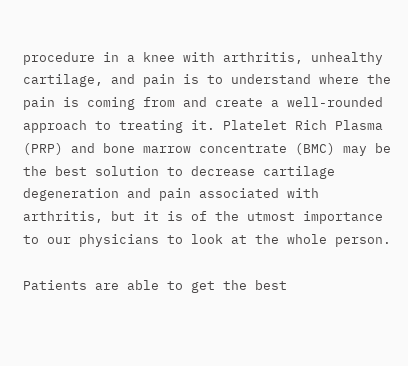procedure in a knee with arthritis, unhealthy cartilage, and pain is to understand where the pain is coming from and create a well-rounded approach to treating it. Platelet Rich Plasma (PRP) and bone marrow concentrate (BMC) may be the best solution to decrease cartilage degeneration and pain associated with arthritis, but it is of the utmost importance to our physicians to look at the whole person.

Patients are able to get the best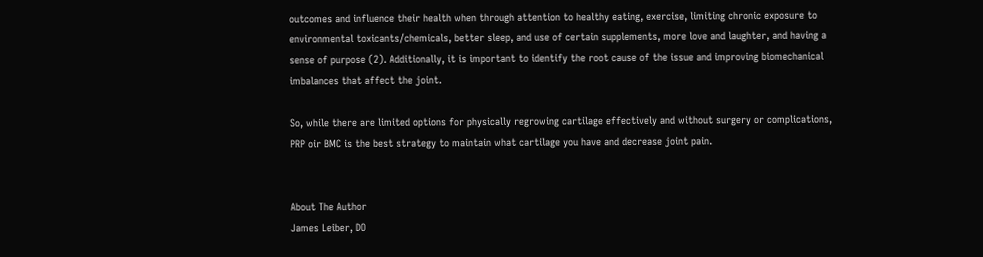outcomes and influence their health when through attention to healthy eating, exercise, limiting chronic exposure to environmental toxicants/chemicals, better sleep, and use of certain supplements, more love and laughter, and having a sense of purpose (2). Additionally, it is important to identify the root cause of the issue and improving biomechanical imbalances that affect the joint.

So, while there are limited options for physically regrowing cartilage effectively and without surgery or complications, PRP oir BMC is the best strategy to maintain what cartilage you have and decrease joint pain.


About The Author
James Leiber, DO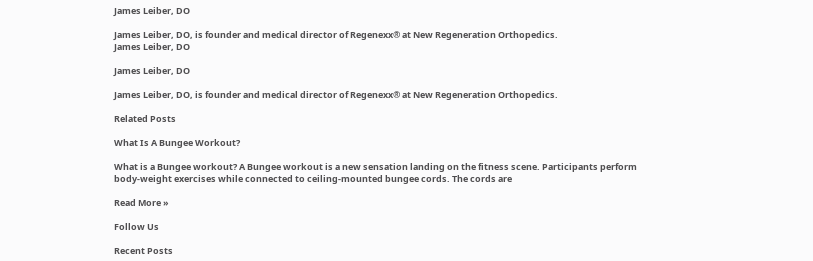James Leiber, DO

James Leiber, DO, is founder and medical director of Regenexx® at New Regeneration Orthopedics.
James Leiber, DO

James Leiber, DO

James Leiber, DO, is founder and medical director of Regenexx® at New Regeneration Orthopedics.

Related Posts

What Is A Bungee Workout?

What is a Bungee workout? A Bungee workout is a new sensation landing on the fitness scene. Participants perform body-weight exercises while connected to ceiling-mounted bungee cords. The cords are

Read More »

Follow Us

Recent Posts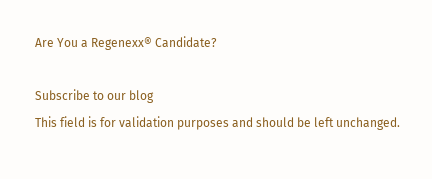Are You a Regenexx® Candidate?

Subscribe to our blog
This field is for validation purposes and should be left unchanged.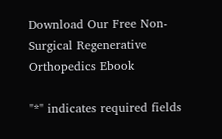Download Our Free Non-Surgical Regenerative Orthopedics Ebook

"*" indicates required fields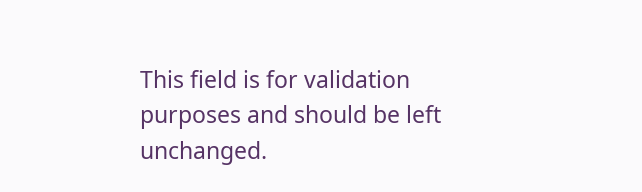This field is for validation purposes and should be left unchanged.